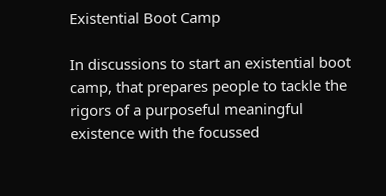Existential Boot Camp

In discussions to start an existential boot camp, that prepares people to tackle the rigors of a purposeful meaningful existence with the focussed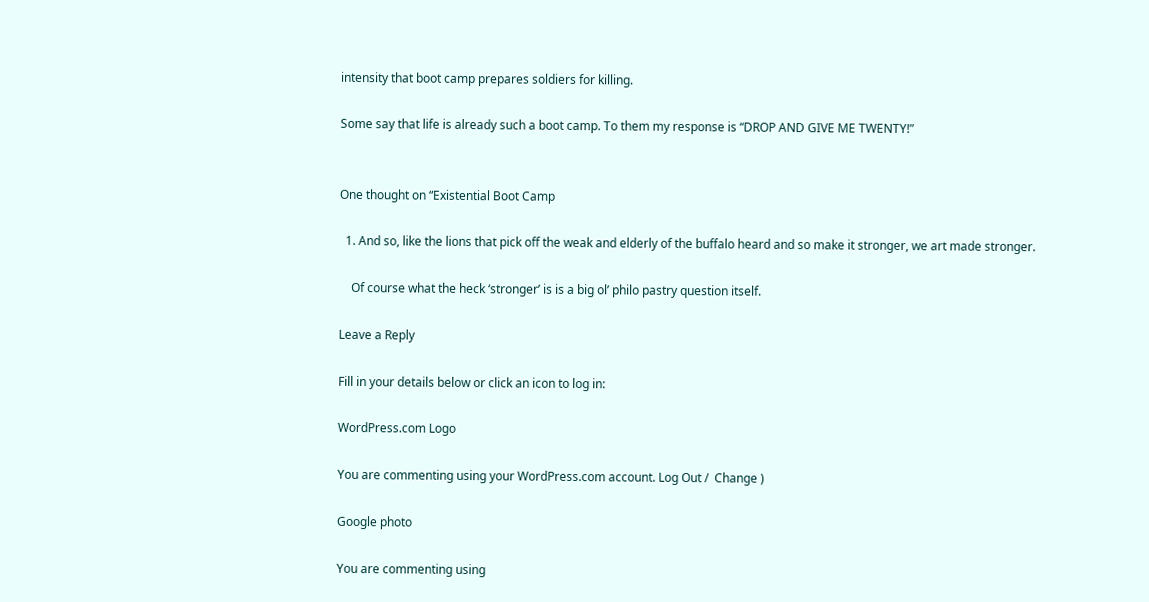intensity that boot camp prepares soldiers for killing.

Some say that life is already such a boot camp. To them my response is “DROP AND GIVE ME TWENTY!”


One thought on “Existential Boot Camp

  1. And so, like the lions that pick off the weak and elderly of the buffalo heard and so make it stronger, we art made stronger.

    Of course what the heck ‘stronger’ is is a big ol’ philo pastry question itself.

Leave a Reply

Fill in your details below or click an icon to log in:

WordPress.com Logo

You are commenting using your WordPress.com account. Log Out /  Change )

Google photo

You are commenting using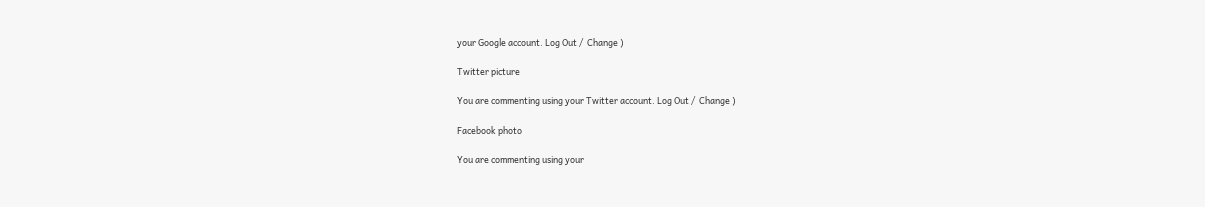your Google account. Log Out /  Change )

Twitter picture

You are commenting using your Twitter account. Log Out /  Change )

Facebook photo

You are commenting using your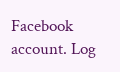Facebook account. Log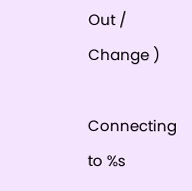Out /  Change )

Connecting to %s